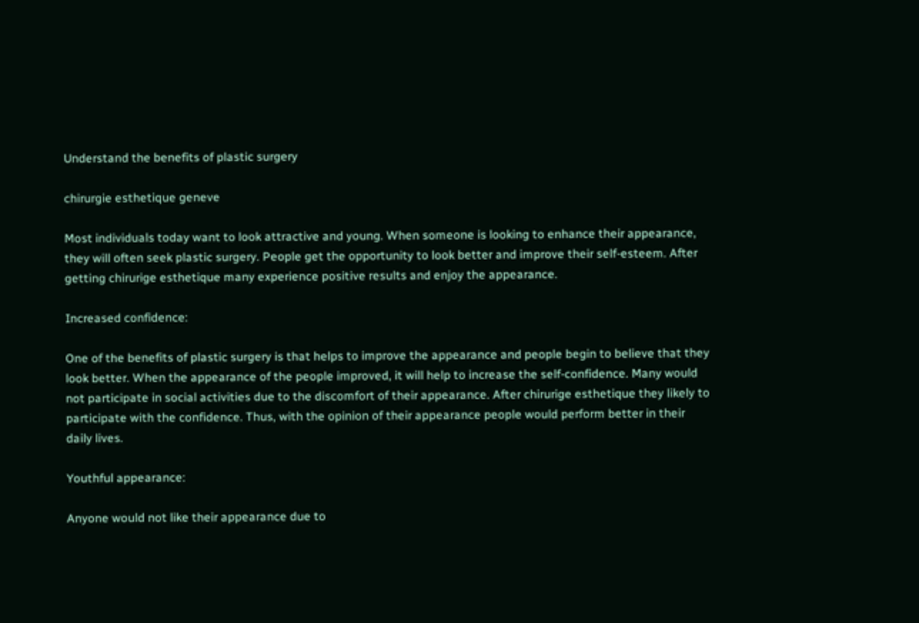Understand the benefits of plastic surgery

chirurgie esthetique geneve

Most individuals today want to look attractive and young. When someone is looking to enhance their appearance, they will often seek plastic surgery. People get the opportunity to look better and improve their self-esteem. After getting chirurige esthetique many experience positive results and enjoy the appearance.

Increased confidence:

One of the benefits of plastic surgery is that helps to improve the appearance and people begin to believe that they look better. When the appearance of the people improved, it will help to increase the self-confidence. Many would not participate in social activities due to the discomfort of their appearance. After chirurige esthetique they likely to participate with the confidence. Thus, with the opinion of their appearance people would perform better in their daily lives.

Youthful appearance:

Anyone would not like their appearance due to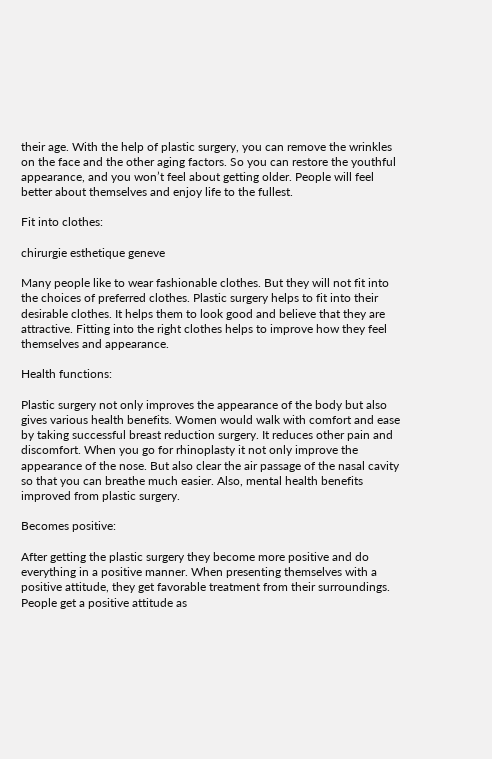their age. With the help of plastic surgery, you can remove the wrinkles on the face and the other aging factors. So you can restore the youthful appearance, and you won’t feel about getting older. People will feel better about themselves and enjoy life to the fullest.

Fit into clothes:

chirurgie esthetique geneve

Many people like to wear fashionable clothes. But they will not fit into the choices of preferred clothes. Plastic surgery helps to fit into their desirable clothes. It helps them to look good and believe that they are attractive. Fitting into the right clothes helps to improve how they feel themselves and appearance.

Health functions:

Plastic surgery not only improves the appearance of the body but also gives various health benefits. Women would walk with comfort and ease by taking successful breast reduction surgery. It reduces other pain and discomfort. When you go for rhinoplasty it not only improve the appearance of the nose. But also clear the air passage of the nasal cavity so that you can breathe much easier. Also, mental health benefits improved from plastic surgery.

Becomes positive:

After getting the plastic surgery they become more positive and do everything in a positive manner. When presenting themselves with a positive attitude, they get favorable treatment from their surroundings. People get a positive attitude as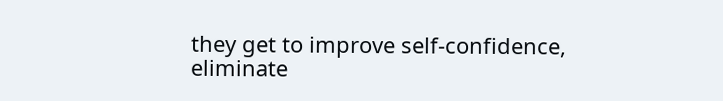they get to improve self-confidence, eliminate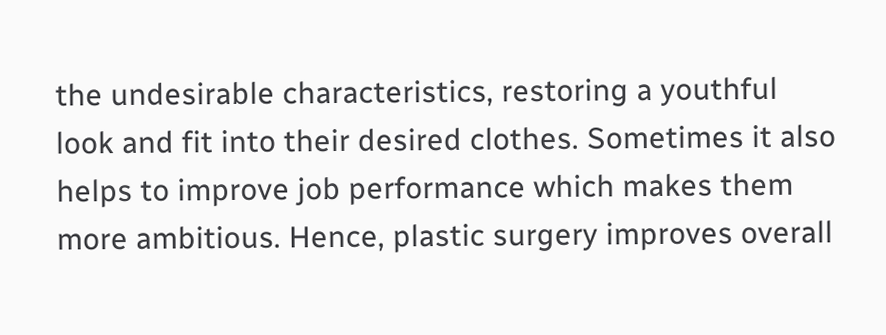the undesirable characteristics, restoring a youthful look and fit into their desired clothes. Sometimes it also helps to improve job performance which makes them more ambitious. Hence, plastic surgery improves overall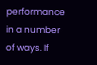performance in a number of ways. If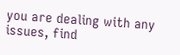you are dealing with any issues, find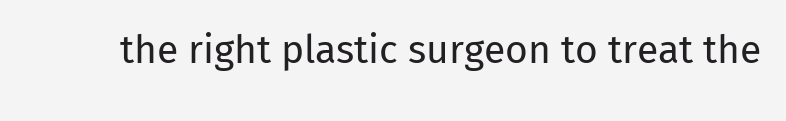the right plastic surgeon to treat the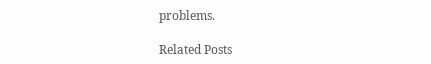problems.

Related Posts